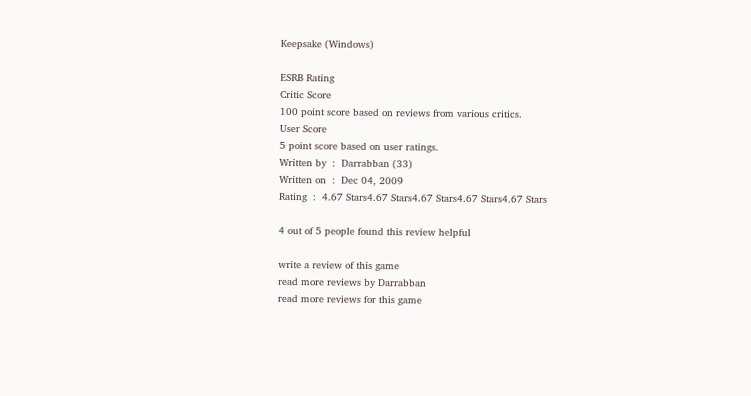Keepsake (Windows)

ESRB Rating
Critic Score
100 point score based on reviews from various critics.
User Score
5 point score based on user ratings.
Written by  :  Darrabban (33)
Written on  :  Dec 04, 2009
Rating  :  4.67 Stars4.67 Stars4.67 Stars4.67 Stars4.67 Stars

4 out of 5 people found this review helpful

write a review of this game
read more reviews by Darrabban
read more reviews for this game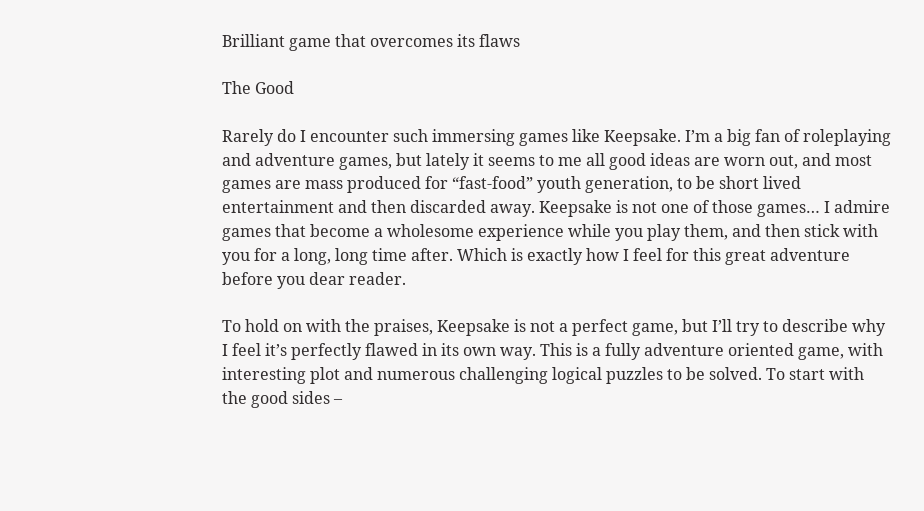Brilliant game that overcomes its flaws

The Good

Rarely do I encounter such immersing games like Keepsake. I’m a big fan of roleplaying and adventure games, but lately it seems to me all good ideas are worn out, and most games are mass produced for “fast-food” youth generation, to be short lived entertainment and then discarded away. Keepsake is not one of those games… I admire games that become a wholesome experience while you play them, and then stick with you for a long, long time after. Which is exactly how I feel for this great adventure before you dear reader.

To hold on with the praises, Keepsake is not a perfect game, but I’ll try to describe why I feel it’s perfectly flawed in its own way. This is a fully adventure oriented game, with interesting plot and numerous challenging logical puzzles to be solved. To start with the good sides –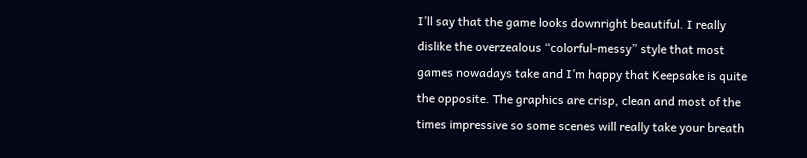I’ll say that the game looks downright beautiful. I really dislike the overzealous “colorful-messy” style that most games nowadays take and I’m happy that Keepsake is quite the opposite. The graphics are crisp, clean and most of the times impressive so some scenes will really take your breath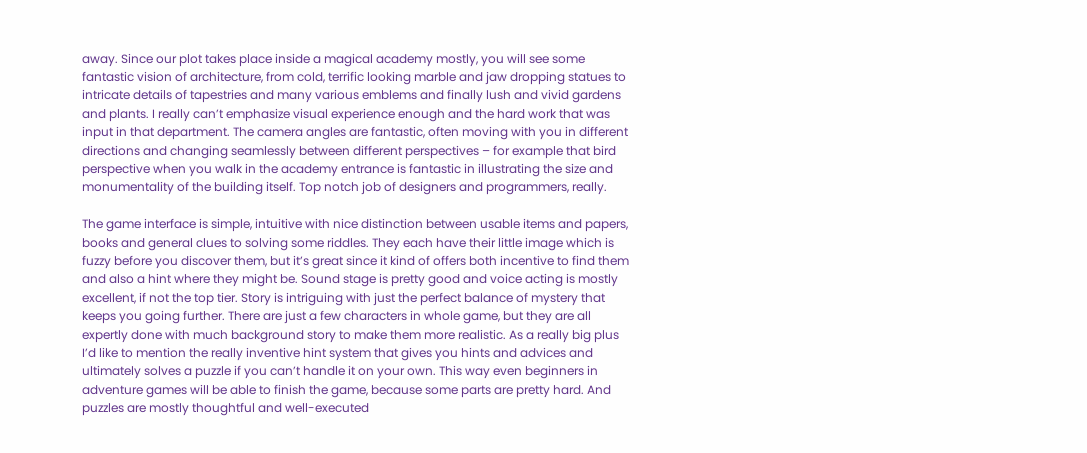away. Since our plot takes place inside a magical academy mostly, you will see some fantastic vision of architecture, from cold, terrific looking marble and jaw dropping statues to intricate details of tapestries and many various emblems and finally lush and vivid gardens and plants. I really can’t emphasize visual experience enough and the hard work that was input in that department. The camera angles are fantastic, often moving with you in different directions and changing seamlessly between different perspectives – for example that bird perspective when you walk in the academy entrance is fantastic in illustrating the size and monumentality of the building itself. Top notch job of designers and programmers, really.

The game interface is simple, intuitive with nice distinction between usable items and papers, books and general clues to solving some riddles. They each have their little image which is fuzzy before you discover them, but it’s great since it kind of offers both incentive to find them and also a hint where they might be. Sound stage is pretty good and voice acting is mostly excellent, if not the top tier. Story is intriguing with just the perfect balance of mystery that keeps you going further. There are just a few characters in whole game, but they are all expertly done with much background story to make them more realistic. As a really big plus I’d like to mention the really inventive hint system that gives you hints and advices and ultimately solves a puzzle if you can’t handle it on your own. This way even beginners in adventure games will be able to finish the game, because some parts are pretty hard. And puzzles are mostly thoughtful and well-executed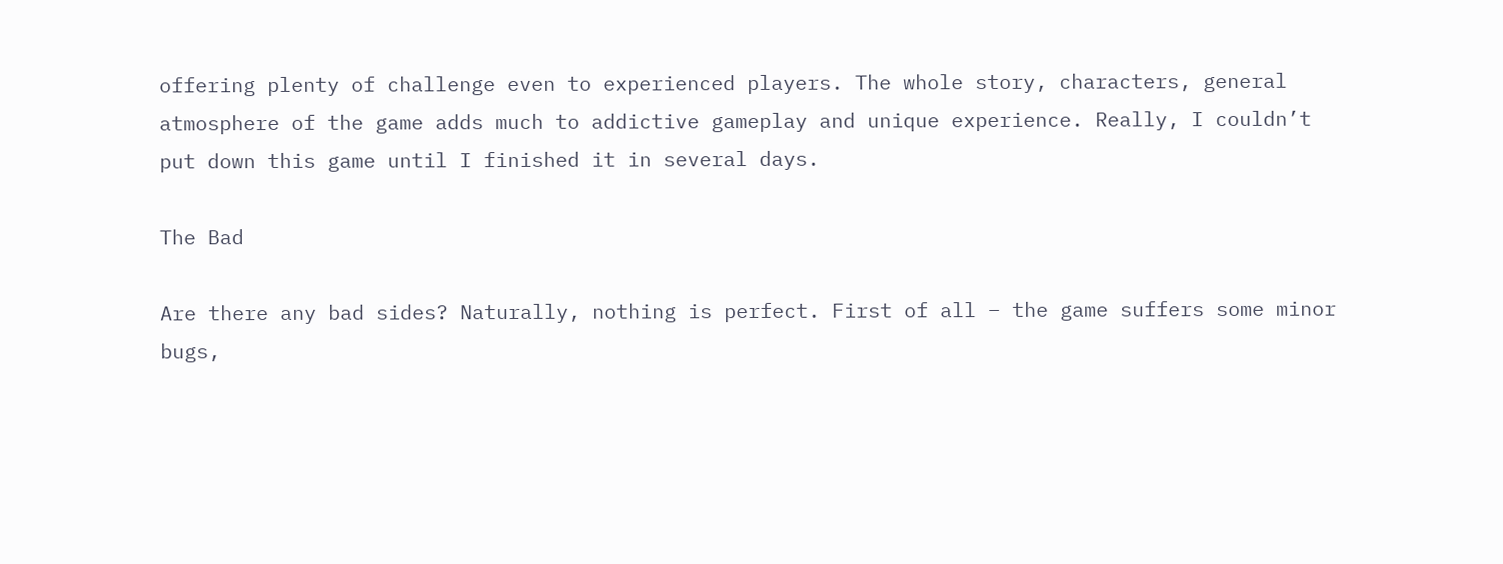offering plenty of challenge even to experienced players. The whole story, characters, general atmosphere of the game adds much to addictive gameplay and unique experience. Really, I couldn’t put down this game until I finished it in several days.

The Bad

Are there any bad sides? Naturally, nothing is perfect. First of all – the game suffers some minor bugs,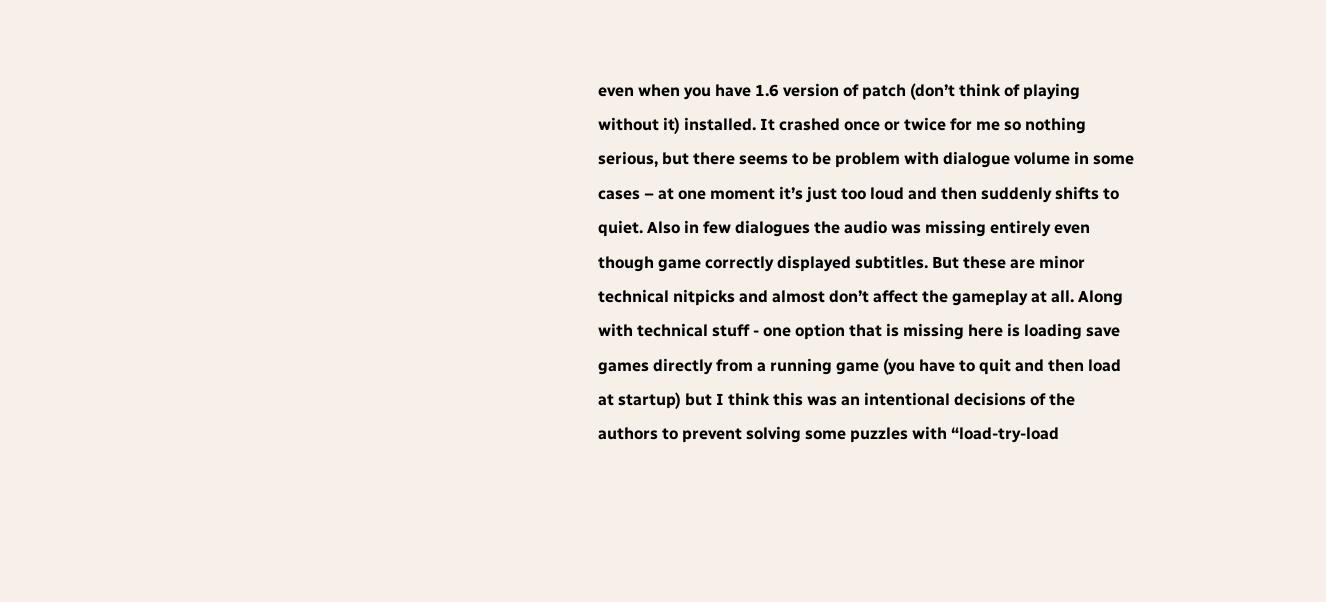even when you have 1.6 version of patch (don’t think of playing without it) installed. It crashed once or twice for me so nothing serious, but there seems to be problem with dialogue volume in some cases – at one moment it’s just too loud and then suddenly shifts to quiet. Also in few dialogues the audio was missing entirely even though game correctly displayed subtitles. But these are minor technical nitpicks and almost don’t affect the gameplay at all. Along with technical stuff - one option that is missing here is loading save games directly from a running game (you have to quit and then load at startup) but I think this was an intentional decisions of the authors to prevent solving some puzzles with “load-try-load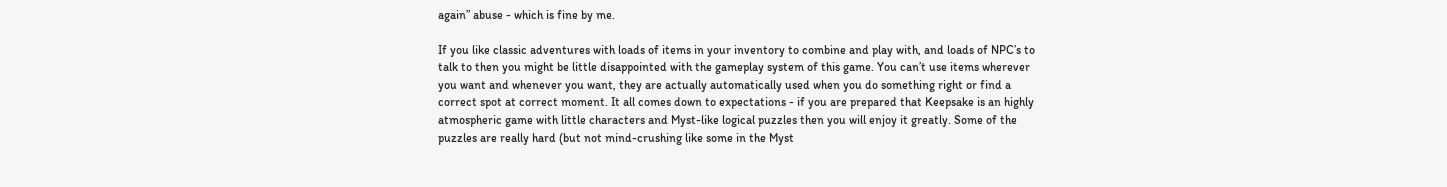again” abuse - which is fine by me.

If you like classic adventures with loads of items in your inventory to combine and play with, and loads of NPC’s to talk to then you might be little disappointed with the gameplay system of this game. You can’t use items wherever you want and whenever you want, they are actually automatically used when you do something right or find a correct spot at correct moment. It all comes down to expectations - if you are prepared that Keepsake is an highly atmospheric game with little characters and Myst-like logical puzzles then you will enjoy it greatly. Some of the puzzles are really hard (but not mind-crushing like some in the Myst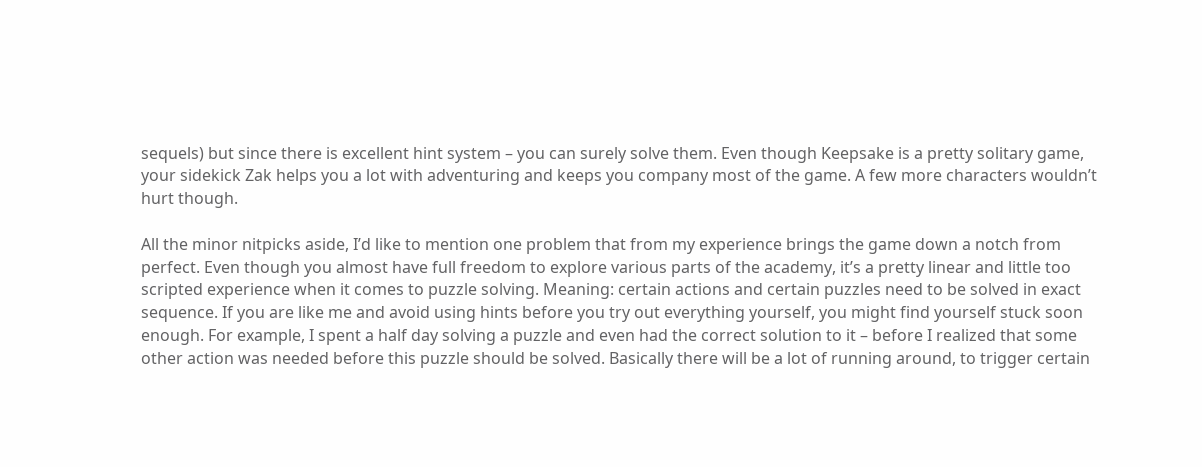sequels) but since there is excellent hint system – you can surely solve them. Even though Keepsake is a pretty solitary game, your sidekick Zak helps you a lot with adventuring and keeps you company most of the game. A few more characters wouldn’t hurt though.

All the minor nitpicks aside, I’d like to mention one problem that from my experience brings the game down a notch from perfect. Even though you almost have full freedom to explore various parts of the academy, it’s a pretty linear and little too scripted experience when it comes to puzzle solving. Meaning: certain actions and certain puzzles need to be solved in exact sequence. If you are like me and avoid using hints before you try out everything yourself, you might find yourself stuck soon enough. For example, I spent a half day solving a puzzle and even had the correct solution to it – before I realized that some other action was needed before this puzzle should be solved. Basically there will be a lot of running around, to trigger certain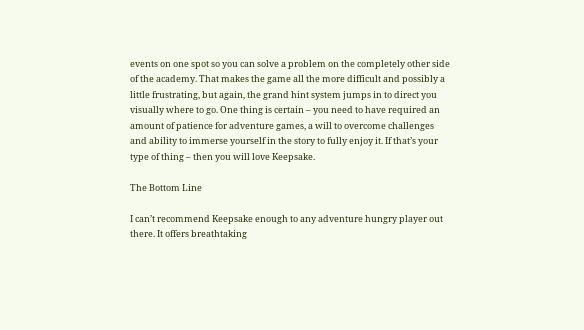events on one spot so you can solve a problem on the completely other side of the academy. That makes the game all the more difficult and possibly a little frustrating, but again, the grand hint system jumps in to direct you visually where to go. One thing is certain – you need to have required an amount of patience for adventure games, a will to overcome challenges and ability to immerse yourself in the story to fully enjoy it. If that’s your type of thing – then you will love Keepsake.

The Bottom Line

I can’t recommend Keepsake enough to any adventure hungry player out there. It offers breathtaking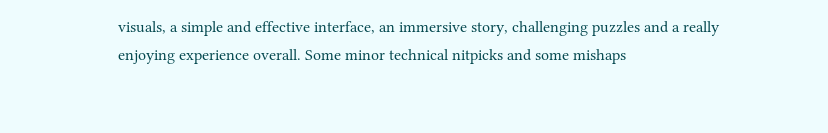visuals, a simple and effective interface, an immersive story, challenging puzzles and a really enjoying experience overall. Some minor technical nitpicks and some mishaps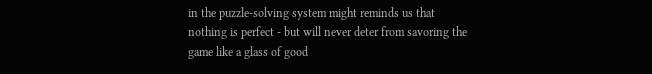in the puzzle-solving system might reminds us that nothing is perfect - but will never deter from savoring the game like a glass of good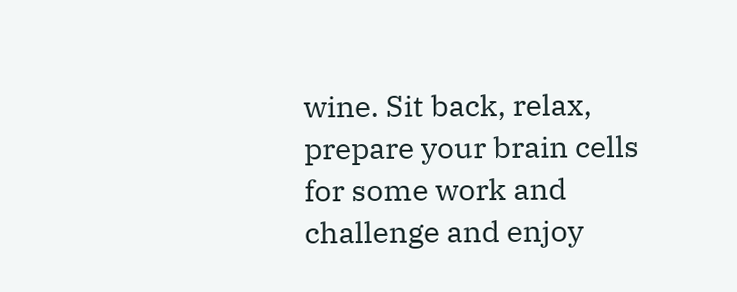wine. Sit back, relax, prepare your brain cells for some work and challenge and enjoy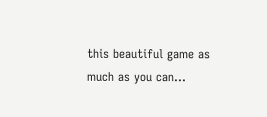this beautiful game as much as you can…